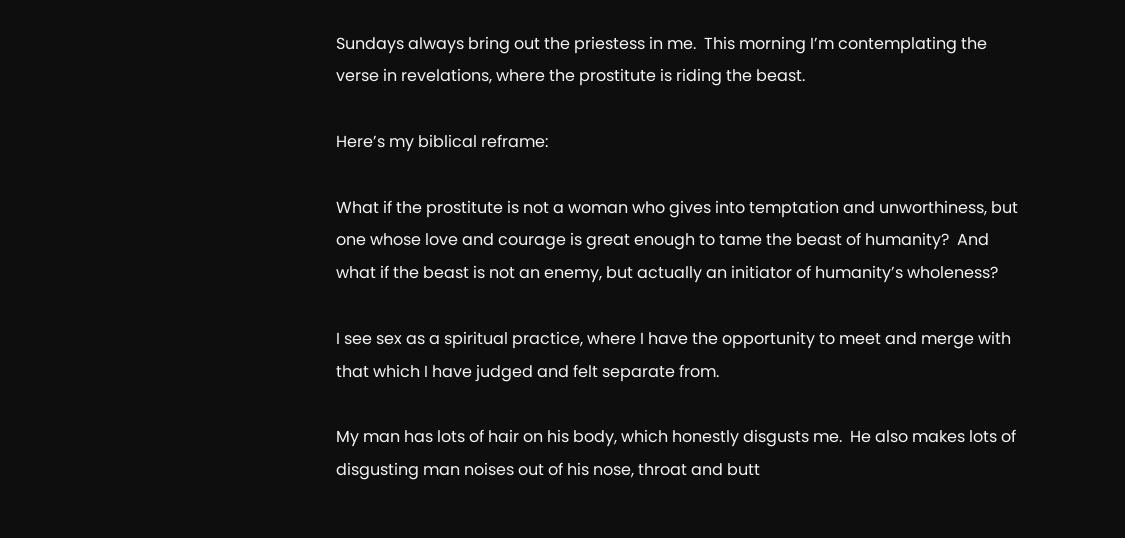Sundays always bring out the priestess in me.  This morning I’m contemplating the verse in revelations, where the prostitute is riding the beast.

Here’s my biblical reframe:

What if the prostitute is not a woman who gives into temptation and unworthiness, but one whose love and courage is great enough to tame the beast of humanity?  And what if the beast is not an enemy, but actually an initiator of humanity’s wholeness?

I see sex as a spiritual practice, where I have the opportunity to meet and merge with that which I have judged and felt separate from.

My man has lots of hair on his body, which honestly disgusts me.  He also makes lots of disgusting man noises out of his nose, throat and butt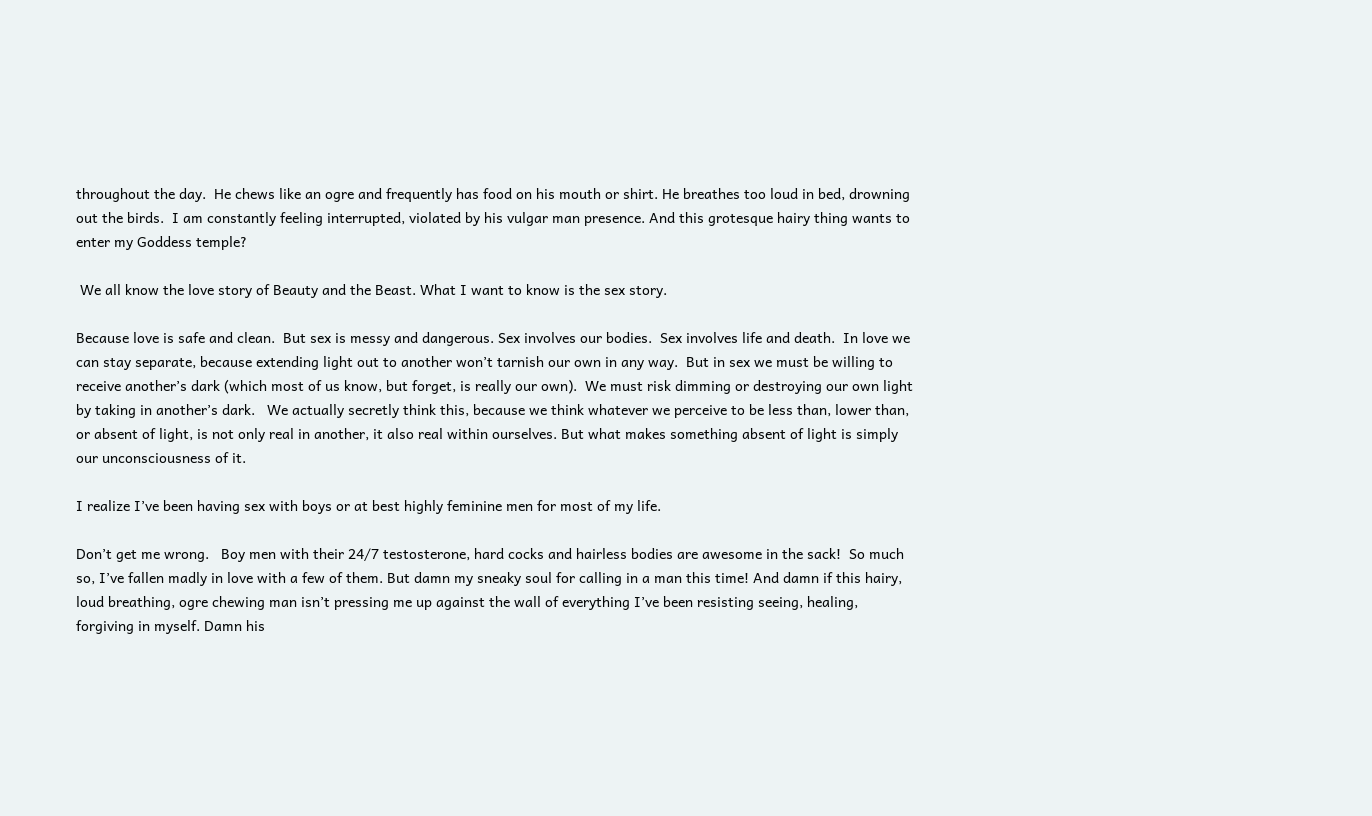throughout the day.  He chews like an ogre and frequently has food on his mouth or shirt. He breathes too loud in bed, drowning out the birds.  I am constantly feeling interrupted, violated by his vulgar man presence. And this grotesque hairy thing wants to enter my Goddess temple?

 We all know the love story of Beauty and the Beast. What I want to know is the sex story.

Because love is safe and clean.  But sex is messy and dangerous. Sex involves our bodies.  Sex involves life and death.  In love we can stay separate, because extending light out to another won’t tarnish our own in any way.  But in sex we must be willing to receive another’s dark (which most of us know, but forget, is really our own).  We must risk dimming or destroying our own light by taking in another’s dark.   We actually secretly think this, because we think whatever we perceive to be less than, lower than, or absent of light, is not only real in another, it also real within ourselves. But what makes something absent of light is simply our unconsciousness of it.

I realize I’ve been having sex with boys or at best highly feminine men for most of my life.

Don’t get me wrong.   Boy men with their 24/7 testosterone, hard cocks and hairless bodies are awesome in the sack!  So much so, I’ve fallen madly in love with a few of them. But damn my sneaky soul for calling in a man this time! And damn if this hairy, loud breathing, ogre chewing man isn’t pressing me up against the wall of everything I’ve been resisting seeing, healing, forgiving in myself. Damn his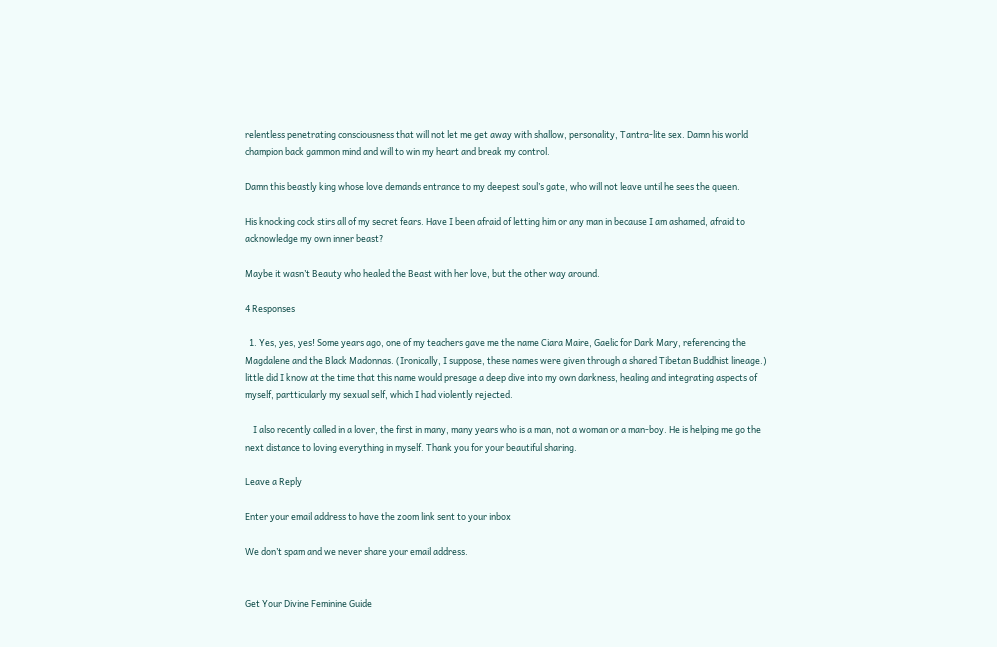relentless penetrating consciousness that will not let me get away with shallow, personality, Tantra-lite sex. Damn his world champion back gammon mind and will to win my heart and break my control.

Damn this beastly king whose love demands entrance to my deepest soul’s gate, who will not leave until he sees the queen.

His knocking cock stirs all of my secret fears. Have I been afraid of letting him or any man in because I am ashamed, afraid to acknowledge my own inner beast?

Maybe it wasn’t Beauty who healed the Beast with her love, but the other way around.

4 Responses

  1. Yes, yes, yes! Some years ago, one of my teachers gave me the name Ciara Maire, Gaelic for Dark Mary, referencing the Magdalene and the Black Madonnas. (Ironically, I suppose, these names were given through a shared Tibetan Buddhist lineage.) little did I know at the time that this name would presage a deep dive into my own darkness, healing and integrating aspects of myself, partticularly my sexual self, which I had violently rejected.

    I also recently called in a lover, the first in many, many years who is a man, not a woman or a man-boy. He is helping me go the next distance to loving everything in myself. Thank you for your beautiful sharing.

Leave a Reply

Enter your email address to have the zoom link sent to your inbox

We don’t spam and we never share your email address.


Get Your Divine Feminine Guide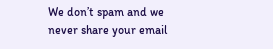We don’t spam and we never share your email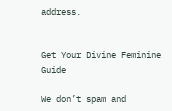address.


Get Your Divine Feminine Guide

We don’t spam and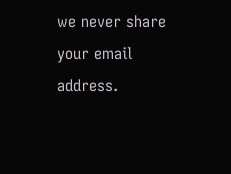we never share your email address.